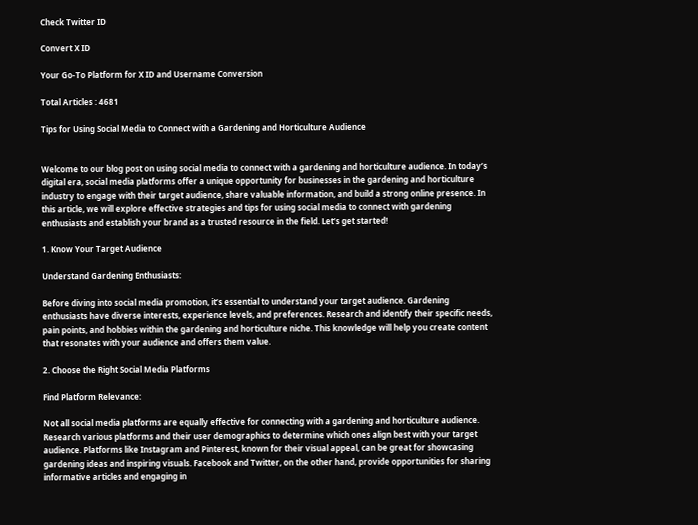Check Twitter ID

Convert X ID

Your Go-To Platform for X ID and Username Conversion

Total Articles : 4681

Tips for Using Social Media to Connect with a Gardening and Horticulture Audience


Welcome to our blog post on using social media to connect with a gardening and horticulture audience. In today’s digital era, social media platforms offer a unique opportunity for businesses in the gardening and horticulture industry to engage with their target audience, share valuable information, and build a strong online presence. In this article, we will explore effective strategies and tips for using social media to connect with gardening enthusiasts and establish your brand as a trusted resource in the field. Let’s get started!

1. Know Your Target Audience

Understand Gardening Enthusiasts:

Before diving into social media promotion, it’s essential to understand your target audience. Gardening enthusiasts have diverse interests, experience levels, and preferences. Research and identify their specific needs, pain points, and hobbies within the gardening and horticulture niche. This knowledge will help you create content that resonates with your audience and offers them value.

2. Choose the Right Social Media Platforms

Find Platform Relevance:

Not all social media platforms are equally effective for connecting with a gardening and horticulture audience. Research various platforms and their user demographics to determine which ones align best with your target audience. Platforms like Instagram and Pinterest, known for their visual appeal, can be great for showcasing gardening ideas and inspiring visuals. Facebook and Twitter, on the other hand, provide opportunities for sharing informative articles and engaging in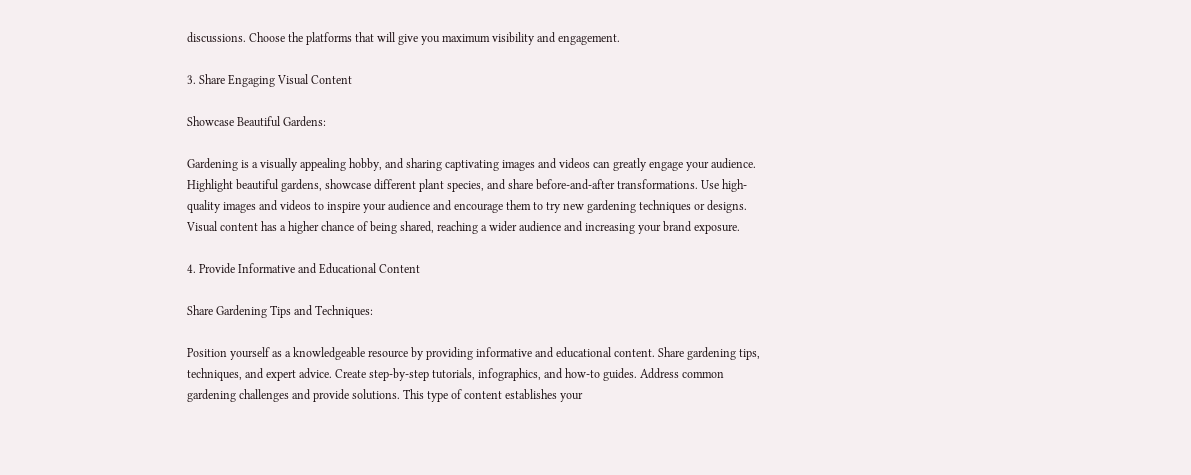discussions. Choose the platforms that will give you maximum visibility and engagement.

3. Share Engaging Visual Content

Showcase Beautiful Gardens:

Gardening is a visually appealing hobby, and sharing captivating images and videos can greatly engage your audience. Highlight beautiful gardens, showcase different plant species, and share before-and-after transformations. Use high-quality images and videos to inspire your audience and encourage them to try new gardening techniques or designs. Visual content has a higher chance of being shared, reaching a wider audience and increasing your brand exposure.

4. Provide Informative and Educational Content

Share Gardening Tips and Techniques:

Position yourself as a knowledgeable resource by providing informative and educational content. Share gardening tips, techniques, and expert advice. Create step-by-step tutorials, infographics, and how-to guides. Address common gardening challenges and provide solutions. This type of content establishes your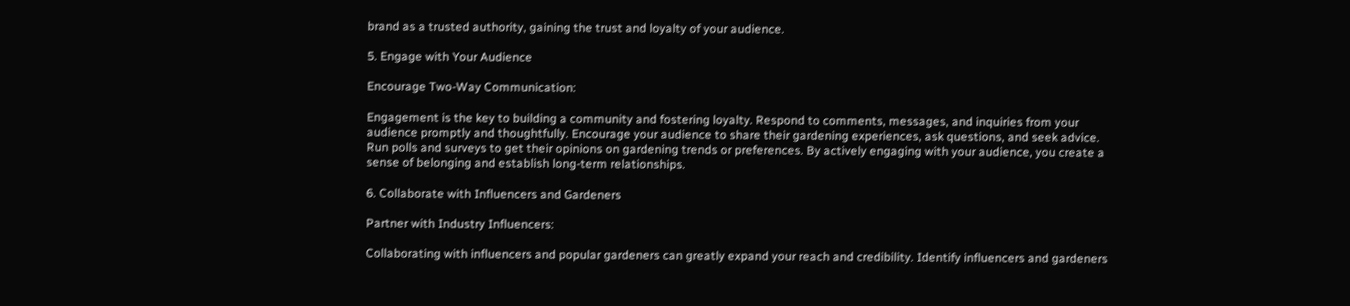brand as a trusted authority, gaining the trust and loyalty of your audience.

5. Engage with Your Audience

Encourage Two-Way Communication:

Engagement is the key to building a community and fostering loyalty. Respond to comments, messages, and inquiries from your audience promptly and thoughtfully. Encourage your audience to share their gardening experiences, ask questions, and seek advice. Run polls and surveys to get their opinions on gardening trends or preferences. By actively engaging with your audience, you create a sense of belonging and establish long-term relationships.

6. Collaborate with Influencers and Gardeners

Partner with Industry Influencers:

Collaborating with influencers and popular gardeners can greatly expand your reach and credibility. Identify influencers and gardeners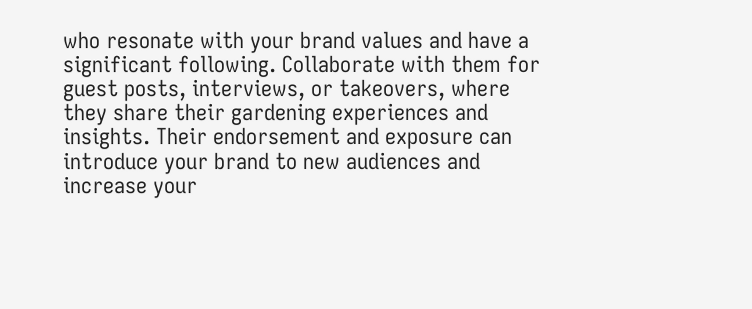who resonate with your brand values and have a significant following. Collaborate with them for guest posts, interviews, or takeovers, where they share their gardening experiences and insights. Their endorsement and exposure can introduce your brand to new audiences and increase your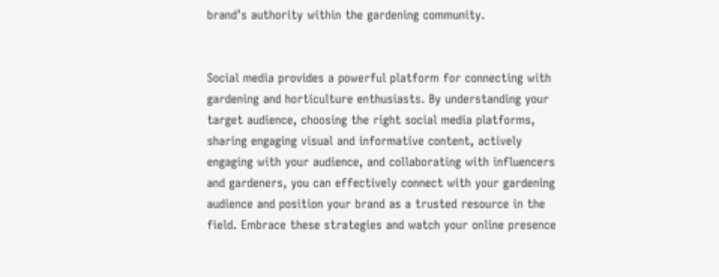brand’s authority within the gardening community.


Social media provides a powerful platform for connecting with gardening and horticulture enthusiasts. By understanding your target audience, choosing the right social media platforms, sharing engaging visual and informative content, actively engaging with your audience, and collaborating with influencers and gardeners, you can effectively connect with your gardening audience and position your brand as a trusted resource in the field. Embrace these strategies and watch your online presence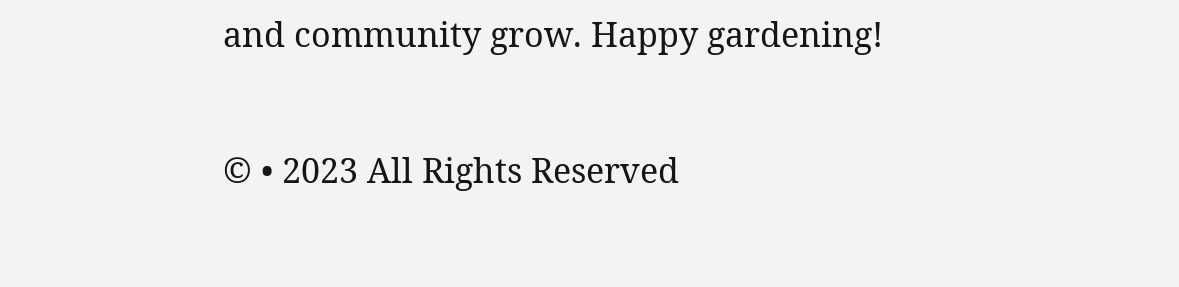and community grow. Happy gardening!

© • 2023 All Rights Reserved